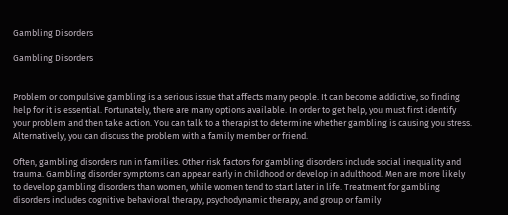Gambling Disorders

Gambling Disorders


Problem or compulsive gambling is a serious issue that affects many people. It can become addictive, so finding help for it is essential. Fortunately, there are many options available. In order to get help, you must first identify your problem and then take action. You can talk to a therapist to determine whether gambling is causing you stress. Alternatively, you can discuss the problem with a family member or friend.

Often, gambling disorders run in families. Other risk factors for gambling disorders include social inequality and trauma. Gambling disorder symptoms can appear early in childhood or develop in adulthood. Men are more likely to develop gambling disorders than women, while women tend to start later in life. Treatment for gambling disorders includes cognitive behavioral therapy, psychodynamic therapy, and group or family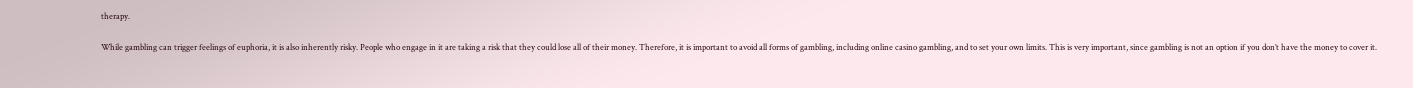therapy.

While gambling can trigger feelings of euphoria, it is also inherently risky. People who engage in it are taking a risk that they could lose all of their money. Therefore, it is important to avoid all forms of gambling, including online casino gambling, and to set your own limits. This is very important, since gambling is not an option if you don’t have the money to cover it.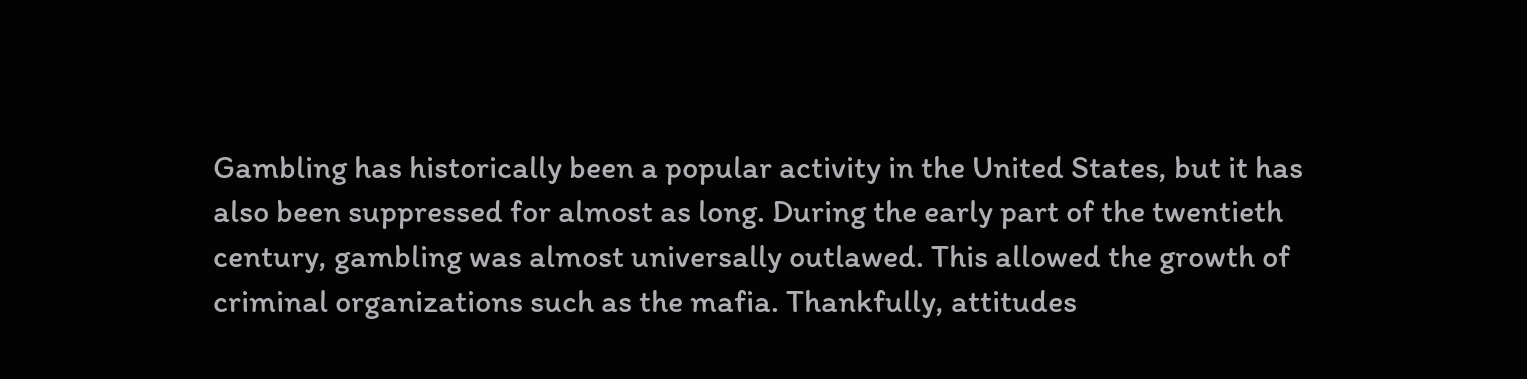Gambling has historically been a popular activity in the United States, but it has also been suppressed for almost as long. During the early part of the twentieth century, gambling was almost universally outlawed. This allowed the growth of criminal organizations such as the mafia. Thankfully, attitudes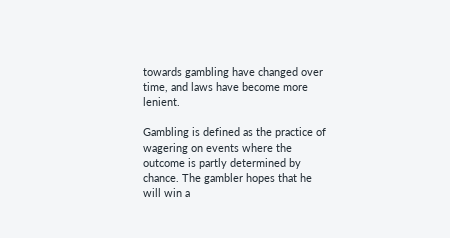towards gambling have changed over time, and laws have become more lenient.

Gambling is defined as the practice of wagering on events where the outcome is partly determined by chance. The gambler hopes that he will win a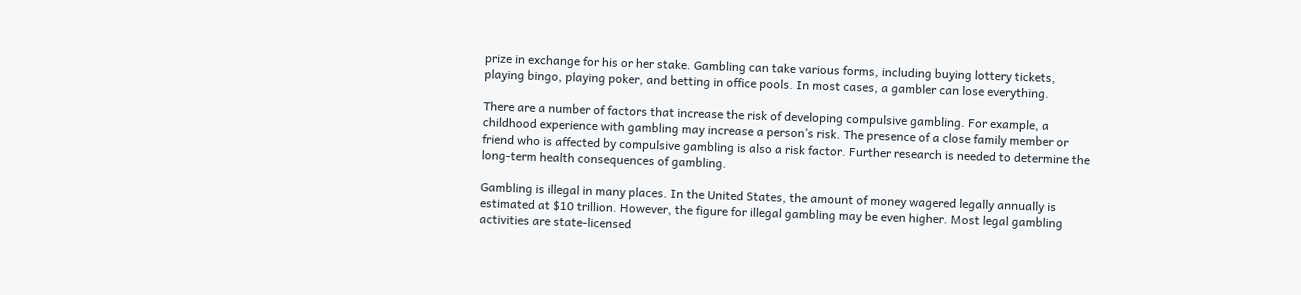prize in exchange for his or her stake. Gambling can take various forms, including buying lottery tickets, playing bingo, playing poker, and betting in office pools. In most cases, a gambler can lose everything.

There are a number of factors that increase the risk of developing compulsive gambling. For example, a childhood experience with gambling may increase a person’s risk. The presence of a close family member or friend who is affected by compulsive gambling is also a risk factor. Further research is needed to determine the long-term health consequences of gambling.

Gambling is illegal in many places. In the United States, the amount of money wagered legally annually is estimated at $10 trillion. However, the figure for illegal gambling may be even higher. Most legal gambling activities are state-licensed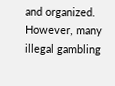and organized. However, many illegal gambling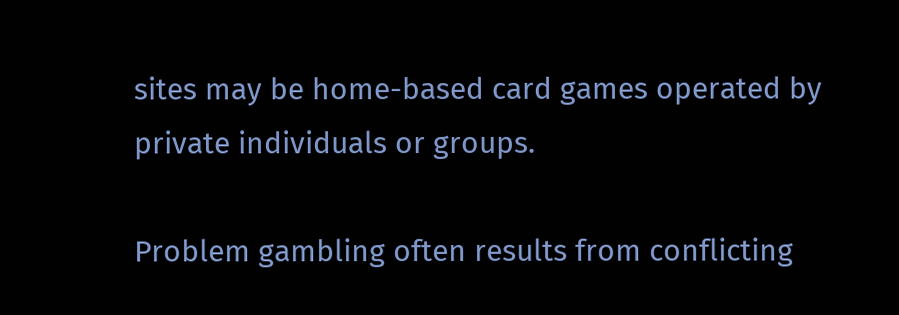sites may be home-based card games operated by private individuals or groups.

Problem gambling often results from conflicting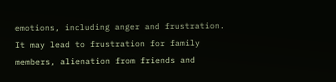emotions, including anger and frustration. It may lead to frustration for family members, alienation from friends and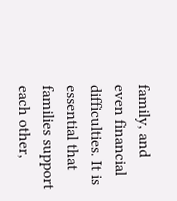family, and even financial difficulties. It is essential that families support each other,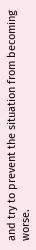and try to prevent the situation from becoming worse.